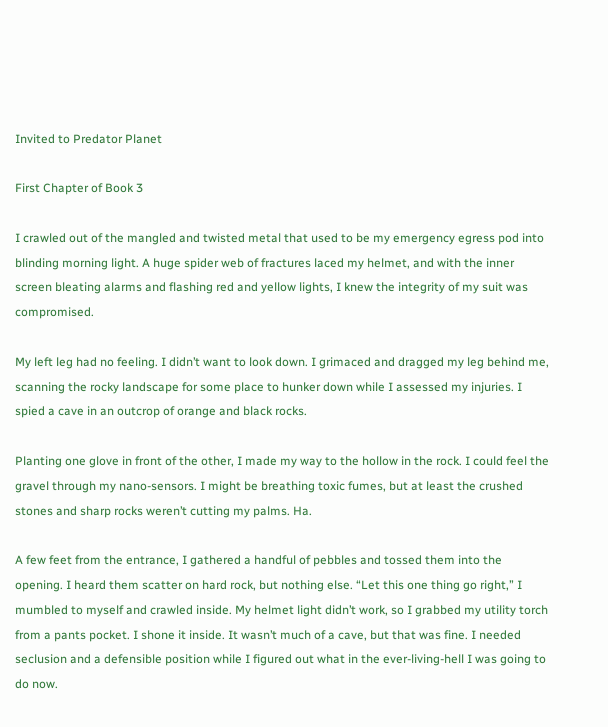Invited to Predator Planet

First Chapter of Book 3

I crawled out of the mangled and twisted metal that used to be my emergency egress pod into blinding morning light. A huge spider web of fractures laced my helmet, and with the inner screen bleating alarms and flashing red and yellow lights, I knew the integrity of my suit was compromised.

My left leg had no feeling. I didn’t want to look down. I grimaced and dragged my leg behind me, scanning the rocky landscape for some place to hunker down while I assessed my injuries. I spied a cave in an outcrop of orange and black rocks.

Planting one glove in front of the other, I made my way to the hollow in the rock. I could feel the gravel through my nano-sensors. I might be breathing toxic fumes, but at least the crushed stones and sharp rocks weren’t cutting my palms. Ha.

A few feet from the entrance, I gathered a handful of pebbles and tossed them into the opening. I heard them scatter on hard rock, but nothing else. “Let this one thing go right,” I mumbled to myself and crawled inside. My helmet light didn’t work, so I grabbed my utility torch from a pants pocket. I shone it inside. It wasn’t much of a cave, but that was fine. I needed seclusion and a defensible position while I figured out what in the ever-living-hell I was going to do now.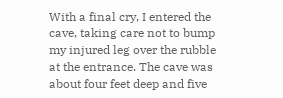With a final cry, I entered the cave, taking care not to bump my injured leg over the rubble at the entrance. The cave was about four feet deep and five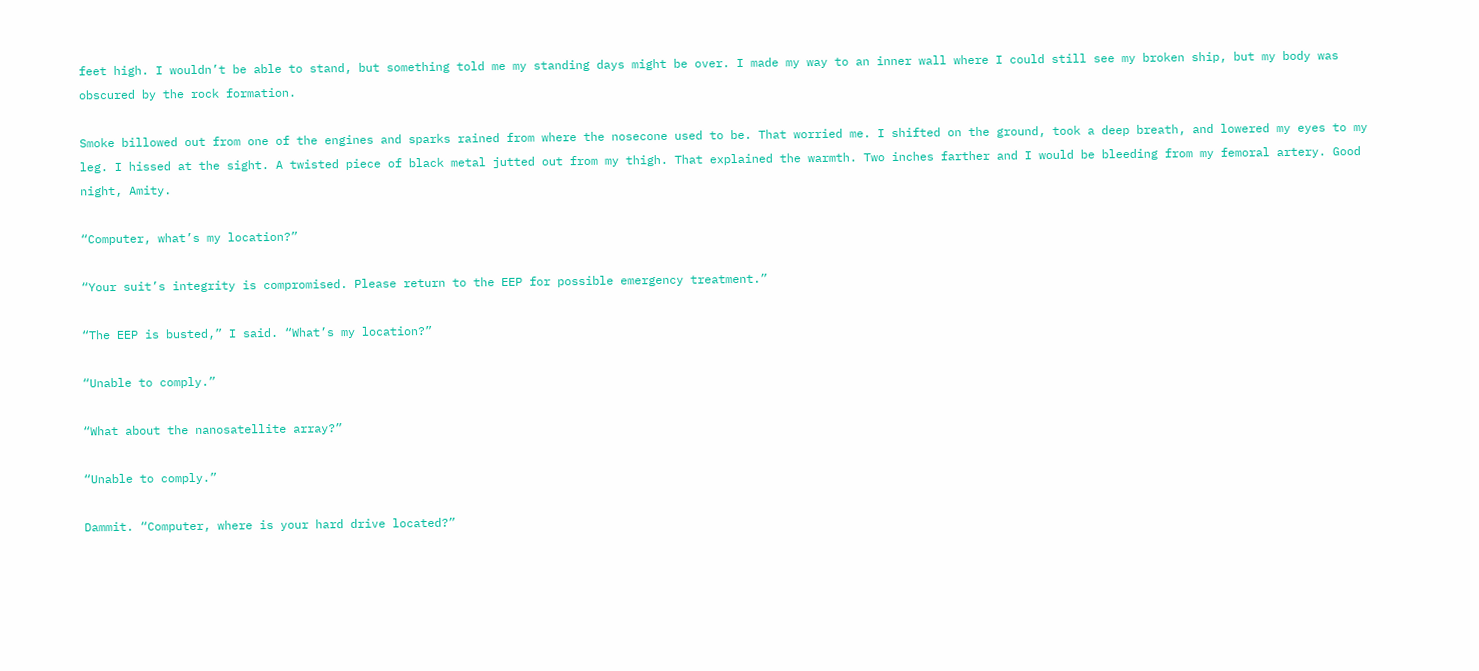feet high. I wouldn’t be able to stand, but something told me my standing days might be over. I made my way to an inner wall where I could still see my broken ship, but my body was obscured by the rock formation.

Smoke billowed out from one of the engines and sparks rained from where the nosecone used to be. That worried me. I shifted on the ground, took a deep breath, and lowered my eyes to my leg. I hissed at the sight. A twisted piece of black metal jutted out from my thigh. That explained the warmth. Two inches farther and I would be bleeding from my femoral artery. Good night, Amity.

“Computer, what’s my location?”

“Your suit’s integrity is compromised. Please return to the EEP for possible emergency treatment.”

“The EEP is busted,” I said. “What’s my location?”

“Unable to comply.”

“What about the nanosatellite array?”

“Unable to comply.”

Dammit. “Computer, where is your hard drive located?”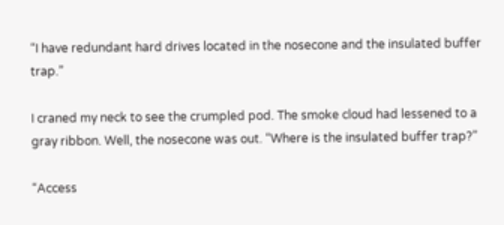“I have redundant hard drives located in the nosecone and the insulated buffer trap.”

I craned my neck to see the crumpled pod. The smoke cloud had lessened to a gray ribbon. Well, the nosecone was out. “Where is the insulated buffer trap?”

“Access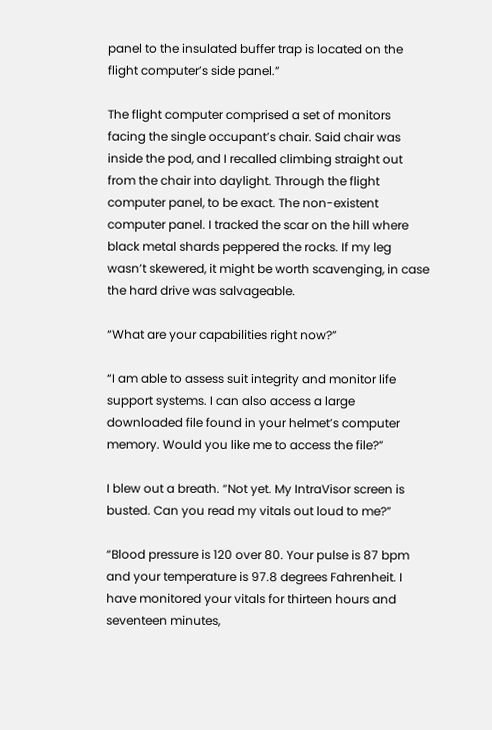panel to the insulated buffer trap is located on the flight computer’s side panel.”

The flight computer comprised a set of monitors facing the single occupant’s chair. Said chair was inside the pod, and I recalled climbing straight out from the chair into daylight. Through the flight computer panel, to be exact. The non-existent computer panel. I tracked the scar on the hill where black metal shards peppered the rocks. If my leg wasn’t skewered, it might be worth scavenging, in case the hard drive was salvageable.

“What are your capabilities right now?”

“I am able to assess suit integrity and monitor life support systems. I can also access a large downloaded file found in your helmet’s computer memory. Would you like me to access the file?”

I blew out a breath. “Not yet. My IntraVisor screen is busted. Can you read my vitals out loud to me?”

“Blood pressure is 120 over 80. Your pulse is 87 bpm and your temperature is 97.8 degrees Fahrenheit. I have monitored your vitals for thirteen hours and seventeen minutes,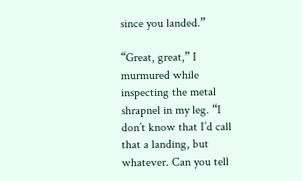since you landed.”

“Great, great,” I murmured while inspecting the metal shrapnel in my leg. “I don’t know that I’d call that a landing, but whatever. Can you tell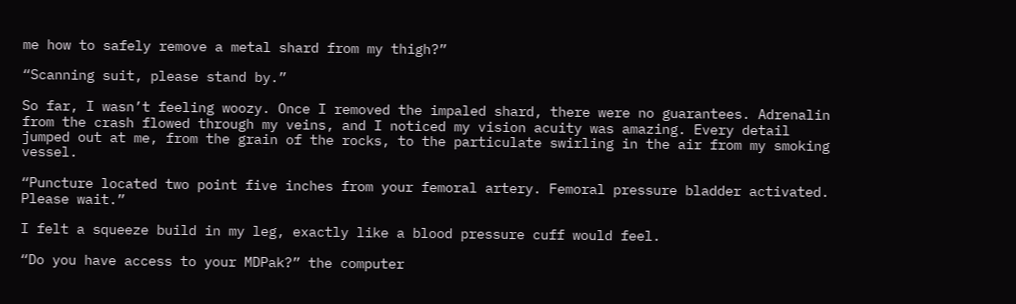me how to safely remove a metal shard from my thigh?”

“Scanning suit, please stand by.”

So far, I wasn’t feeling woozy. Once I removed the impaled shard, there were no guarantees. Adrenalin from the crash flowed through my veins, and I noticed my vision acuity was amazing. Every detail jumped out at me, from the grain of the rocks, to the particulate swirling in the air from my smoking vessel.

“Puncture located two point five inches from your femoral artery. Femoral pressure bladder activated. Please wait.”

I felt a squeeze build in my leg, exactly like a blood pressure cuff would feel.

“Do you have access to your MDPak?” the computer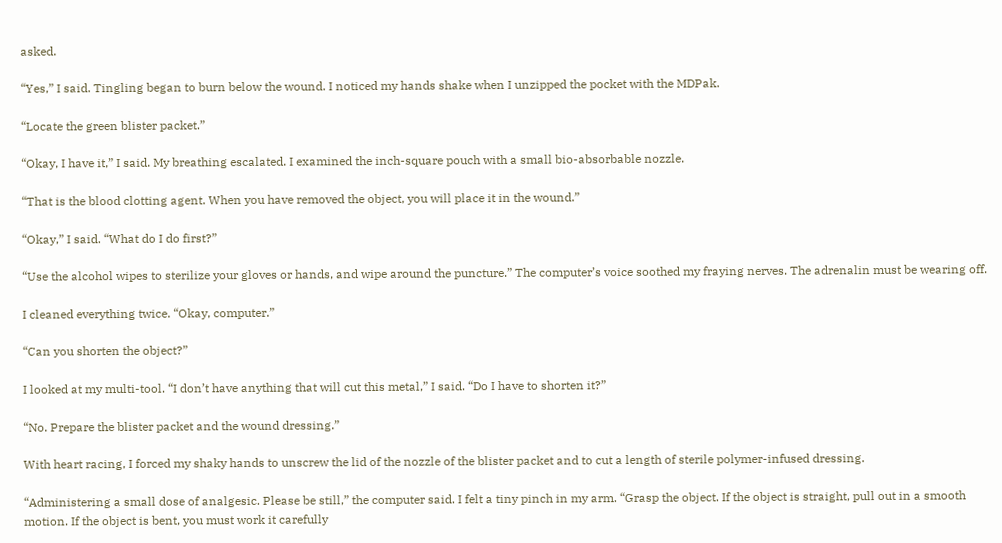asked.

“Yes,” I said. Tingling began to burn below the wound. I noticed my hands shake when I unzipped the pocket with the MDPak.

“Locate the green blister packet.”

“Okay, I have it,” I said. My breathing escalated. I examined the inch-square pouch with a small bio-absorbable nozzle.

“That is the blood clotting agent. When you have removed the object, you will place it in the wound.”

“Okay,” I said. “What do I do first?”

“Use the alcohol wipes to sterilize your gloves or hands, and wipe around the puncture.” The computer’s voice soothed my fraying nerves. The adrenalin must be wearing off.

I cleaned everything twice. “Okay, computer.”

“Can you shorten the object?”

I looked at my multi-tool. “I don’t have anything that will cut this metal,” I said. “Do I have to shorten it?”

“No. Prepare the blister packet and the wound dressing.”

With heart racing, I forced my shaky hands to unscrew the lid of the nozzle of the blister packet and to cut a length of sterile polymer-infused dressing.

“Administering a small dose of analgesic. Please be still,” the computer said. I felt a tiny pinch in my arm. “Grasp the object. If the object is straight, pull out in a smooth motion. If the object is bent, you must work it carefully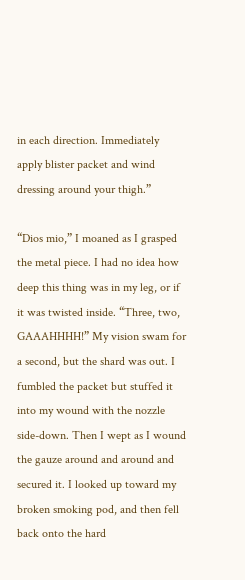in each direction. Immediately apply blister packet and wind dressing around your thigh.”

“Dios mio,” I moaned as I grasped the metal piece. I had no idea how deep this thing was in my leg, or if it was twisted inside. “Three, two, GAAAHHHH!” My vision swam for a second, but the shard was out. I fumbled the packet but stuffed it into my wound with the nozzle side-down. Then I wept as I wound the gauze around and around and secured it. I looked up toward my broken smoking pod, and then fell back onto the hard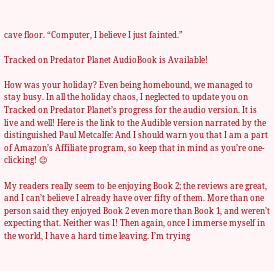cave floor. “Computer, I believe I just fainted.”

Tracked on Predator Planet AudioBook is Available!

How was your holiday? Even being homebound, we managed to stay busy. In all the holiday chaos, I neglected to update you on Tracked on Predator Planet’s progress for the audio version. It is live and well! Here is the link to the Audible version narrated by the distinguished Paul Metcalfe: And I should warn you that I am a part of Amazon’s Affiliate program, so keep that in mind as you’re one-clicking! 😉

My readers really seem to be enjoying Book 2; the reviews are great, and I can’t believe I already have over fifty of them. More than one person said they enjoyed Book 2 even more than Book 1, and weren’t expecting that. Neither was I! Then again, once I immerse myself in the world, I have a hard time leaving. I’m trying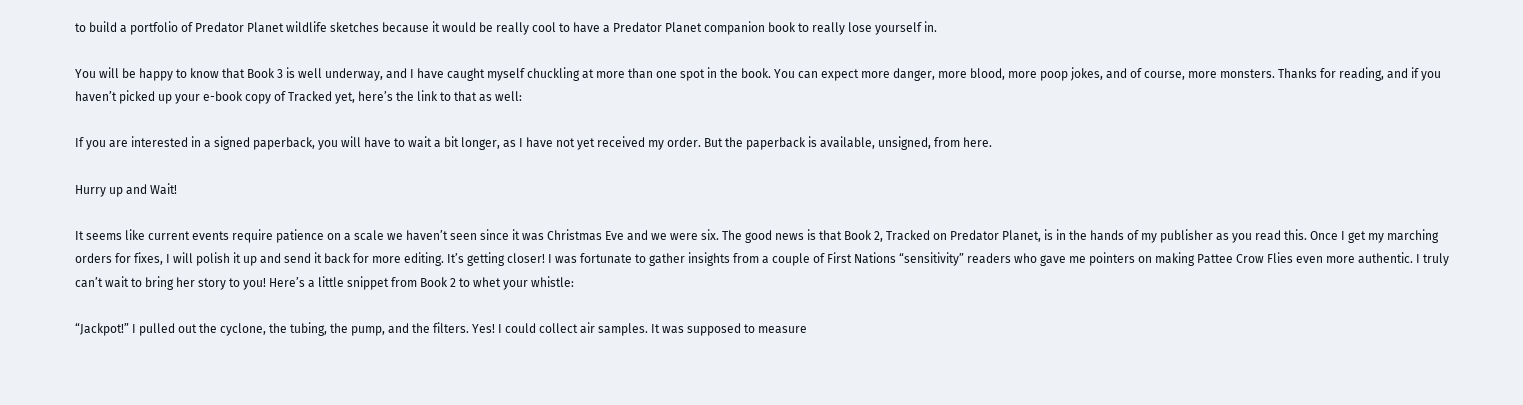to build a portfolio of Predator Planet wildlife sketches because it would be really cool to have a Predator Planet companion book to really lose yourself in.

You will be happy to know that Book 3 is well underway, and I have caught myself chuckling at more than one spot in the book. You can expect more danger, more blood, more poop jokes, and of course, more monsters. Thanks for reading, and if you haven’t picked up your e-book copy of Tracked yet, here’s the link to that as well:

If you are interested in a signed paperback, you will have to wait a bit longer, as I have not yet received my order. But the paperback is available, unsigned, from here.

Hurry up and Wait!

It seems like current events require patience on a scale we haven’t seen since it was Christmas Eve and we were six. The good news is that Book 2, Tracked on Predator Planet, is in the hands of my publisher as you read this. Once I get my marching orders for fixes, I will polish it up and send it back for more editing. It’s getting closer! I was fortunate to gather insights from a couple of First Nations “sensitivity” readers who gave me pointers on making Pattee Crow Flies even more authentic. I truly can’t wait to bring her story to you! Here’s a little snippet from Book 2 to whet your whistle:

“Jackpot!” I pulled out the cyclone, the tubing, the pump, and the filters. Yes! I could collect air samples. It was supposed to measure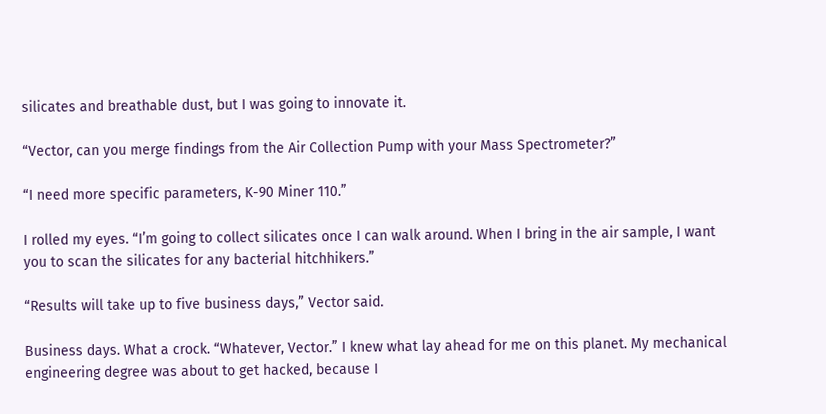silicates and breathable dust, but I was going to innovate it.

“Vector, can you merge findings from the Air Collection Pump with your Mass Spectrometer?”

“I need more specific parameters, K-90 Miner 110.”

I rolled my eyes. “I’m going to collect silicates once I can walk around. When I bring in the air sample, I want you to scan the silicates for any bacterial hitchhikers.”

“Results will take up to five business days,” Vector said.

Business days. What a crock. “Whatever, Vector.” I knew what lay ahead for me on this planet. My mechanical engineering degree was about to get hacked, because I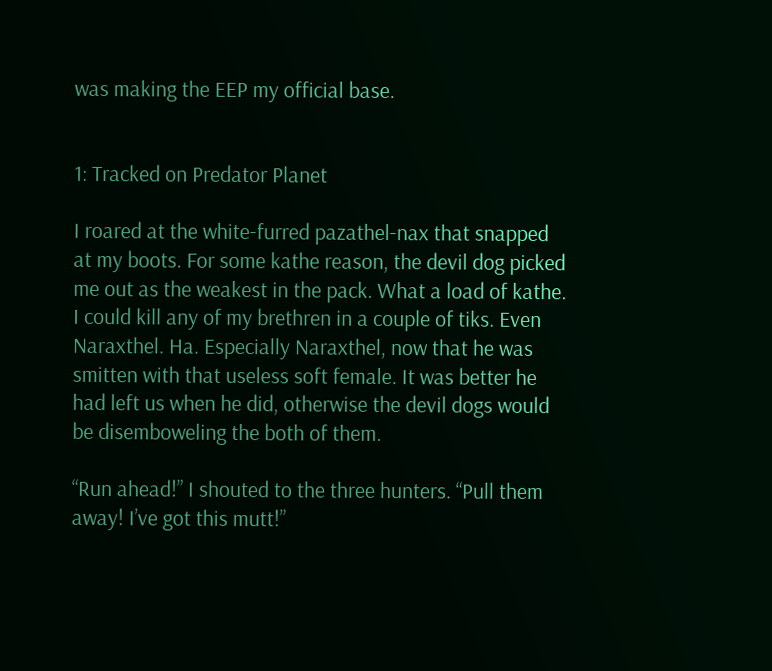was making the EEP my official base.


1: Tracked on Predator Planet

I roared at the white-furred pazathel-nax that snapped at my boots. For some kathe reason, the devil dog picked me out as the weakest in the pack. What a load of kathe. I could kill any of my brethren in a couple of tiks. Even Naraxthel. Ha. Especially Naraxthel, now that he was smitten with that useless soft female. It was better he had left us when he did, otherwise the devil dogs would be disemboweling the both of them.

“Run ahead!” I shouted to the three hunters. “Pull them away! I’ve got this mutt!”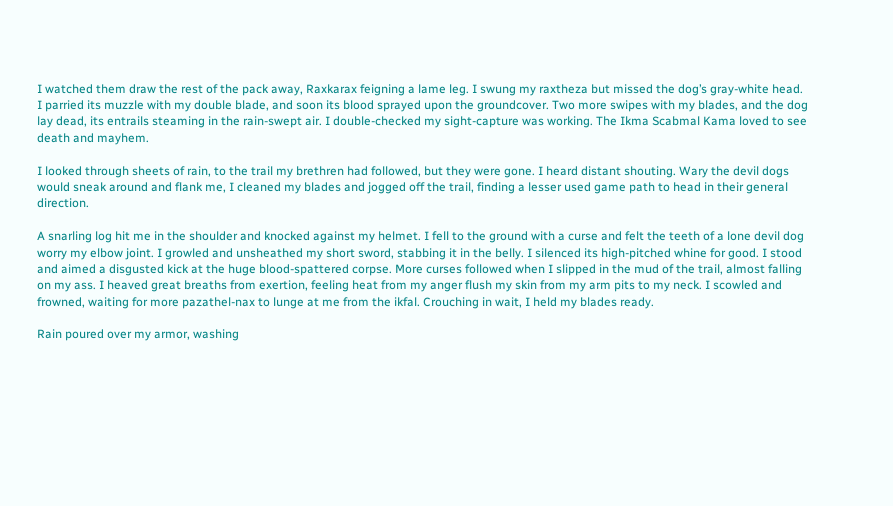I watched them draw the rest of the pack away, Raxkarax feigning a lame leg. I swung my raxtheza but missed the dog’s gray-white head. I parried its muzzle with my double blade, and soon its blood sprayed upon the groundcover. Two more swipes with my blades, and the dog lay dead, its entrails steaming in the rain-swept air. I double-checked my sight-capture was working. The Ikma Scabmal Kama loved to see death and mayhem.

I looked through sheets of rain, to the trail my brethren had followed, but they were gone. I heard distant shouting. Wary the devil dogs would sneak around and flank me, I cleaned my blades and jogged off the trail, finding a lesser used game path to head in their general direction.

A snarling log hit me in the shoulder and knocked against my helmet. I fell to the ground with a curse and felt the teeth of a lone devil dog worry my elbow joint. I growled and unsheathed my short sword, stabbing it in the belly. I silenced its high-pitched whine for good. I stood and aimed a disgusted kick at the huge blood-spattered corpse. More curses followed when I slipped in the mud of the trail, almost falling on my ass. I heaved great breaths from exertion, feeling heat from my anger flush my skin from my arm pits to my neck. I scowled and frowned, waiting for more pazathel-nax to lunge at me from the ikfal. Crouching in wait, I held my blades ready.

Rain poured over my armor, washing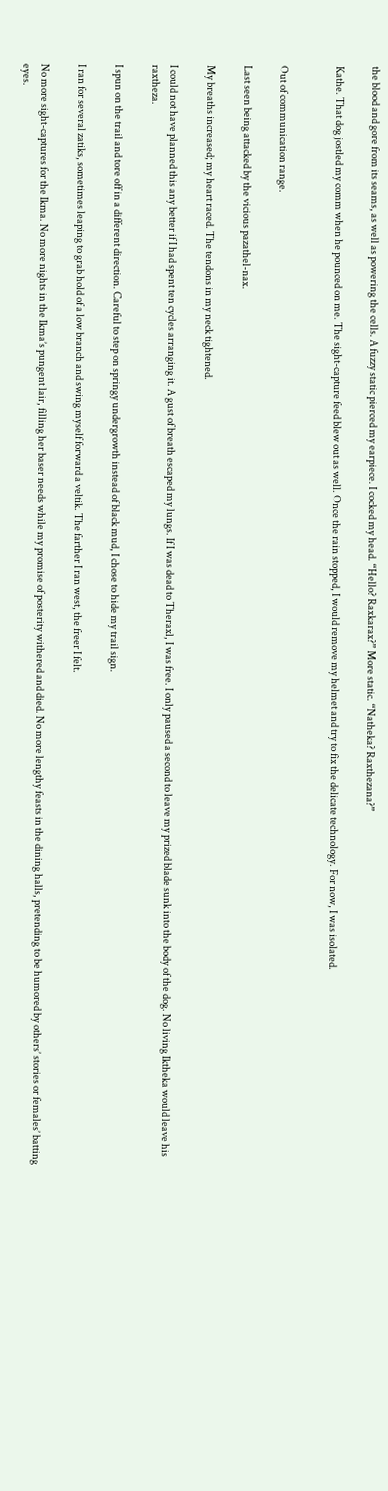the blood and gore from its seams, as well as powering the cells. A fuzzy static pierced my earpiece. I cocked my head. “Hello? Raxkarax?” More static. “Natheka? Raxthezana?”

Kathe. That dog jostled my comm when he pounced on me. The sight-capture feed blew out as well. Once the rain stopped, I would remove my helmet and try to fix the delicate technology. For now, I was isolated.


Out of communication range.

Last seen being attacked by the vicious pazathel-nax.

My breaths increased; my heart raced. The tendons in my neck tightened.

I could not have planned this any better if I had spent ten cycles arranging it. A gust of breath escaped my lungs. If I was dead to Theraxl, I was free. I only paused a second to leave my prized blade sunk into the body of the dog. No living Iktheka would leave his raxtheza.

I spun on the trail and tore off in a different direction. Careful to step on springy undergrowth instead of black mud, I chose to hide my trail sign.

I ran for several zatiks, sometimes leaping to grab hold of a low branch and swing myself forward a veltik. The farther I ran west, the freer I felt.

No more sight-captures for the Ikma. No more nights in the Ikma’s pungent lair, filling her baser needs while my promise of posterity withered and died. No more lengthy feasts in the dining halls, pretending to be humored by others’ stories or females’ batting eyes.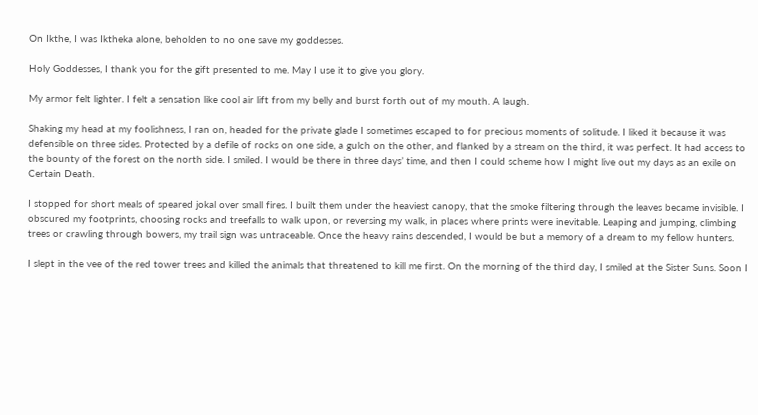On Ikthe, I was Iktheka alone, beholden to no one save my goddesses.

Holy Goddesses, I thank you for the gift presented to me. May I use it to give you glory.

My armor felt lighter. I felt a sensation like cool air lift from my belly and burst forth out of my mouth. A laugh.

Shaking my head at my foolishness, I ran on, headed for the private glade I sometimes escaped to for precious moments of solitude. I liked it because it was defensible on three sides. Protected by a defile of rocks on one side, a gulch on the other, and flanked by a stream on the third, it was perfect. It had access to the bounty of the forest on the north side. I smiled. I would be there in three days’ time, and then I could scheme how I might live out my days as an exile on Certain Death.

I stopped for short meals of speared jokal over small fires. I built them under the heaviest canopy, that the smoke filtering through the leaves became invisible. I obscured my footprints, choosing rocks and treefalls to walk upon, or reversing my walk, in places where prints were inevitable. Leaping and jumping, climbing trees or crawling through bowers, my trail sign was untraceable. Once the heavy rains descended, I would be but a memory of a dream to my fellow hunters.

I slept in the vee of the red tower trees and killed the animals that threatened to kill me first. On the morning of the third day, I smiled at the Sister Suns. Soon I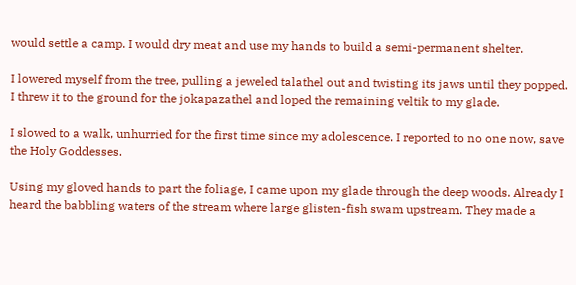would settle a camp. I would dry meat and use my hands to build a semi-permanent shelter.

I lowered myself from the tree, pulling a jeweled talathel out and twisting its jaws until they popped. I threw it to the ground for the jokapazathel and loped the remaining veltik to my glade.

I slowed to a walk, unhurried for the first time since my adolescence. I reported to no one now, save the Holy Goddesses.

Using my gloved hands to part the foliage, I came upon my glade through the deep woods. Already I heard the babbling waters of the stream where large glisten-fish swam upstream. They made a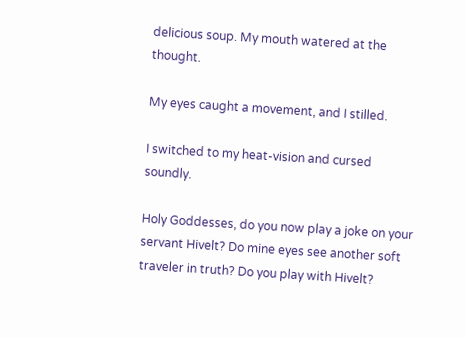delicious soup. My mouth watered at the thought.

My eyes caught a movement, and I stilled.

I switched to my heat-vision and cursed soundly.

Holy Goddesses, do you now play a joke on your servant Hivelt? Do mine eyes see another soft traveler in truth? Do you play with Hivelt?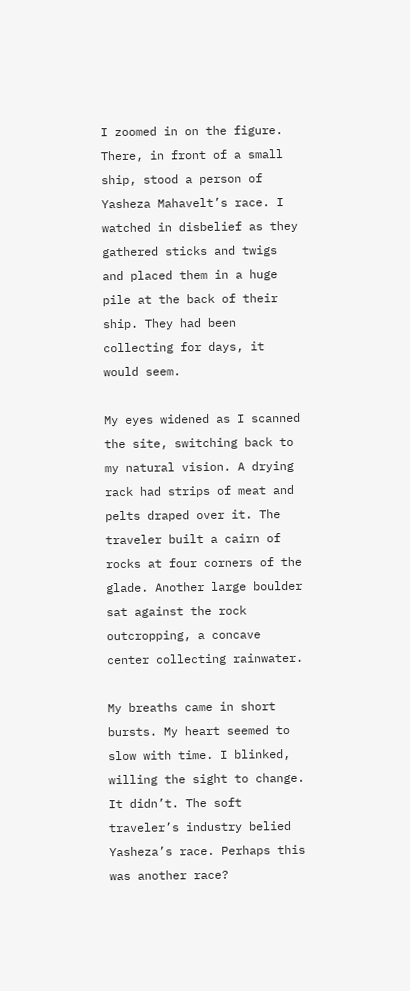I zoomed in on the figure. There, in front of a small ship, stood a person of Yasheza Mahavelt’s race. I watched in disbelief as they gathered sticks and twigs and placed them in a huge pile at the back of their ship. They had been collecting for days, it would seem.

My eyes widened as I scanned the site, switching back to my natural vision. A drying rack had strips of meat and pelts draped over it. The traveler built a cairn of rocks at four corners of the glade. Another large boulder sat against the rock outcropping, a concave center collecting rainwater.

My breaths came in short bursts. My heart seemed to slow with time. I blinked, willing the sight to change. It didn’t. The soft traveler’s industry belied Yasheza’s race. Perhaps this was another race?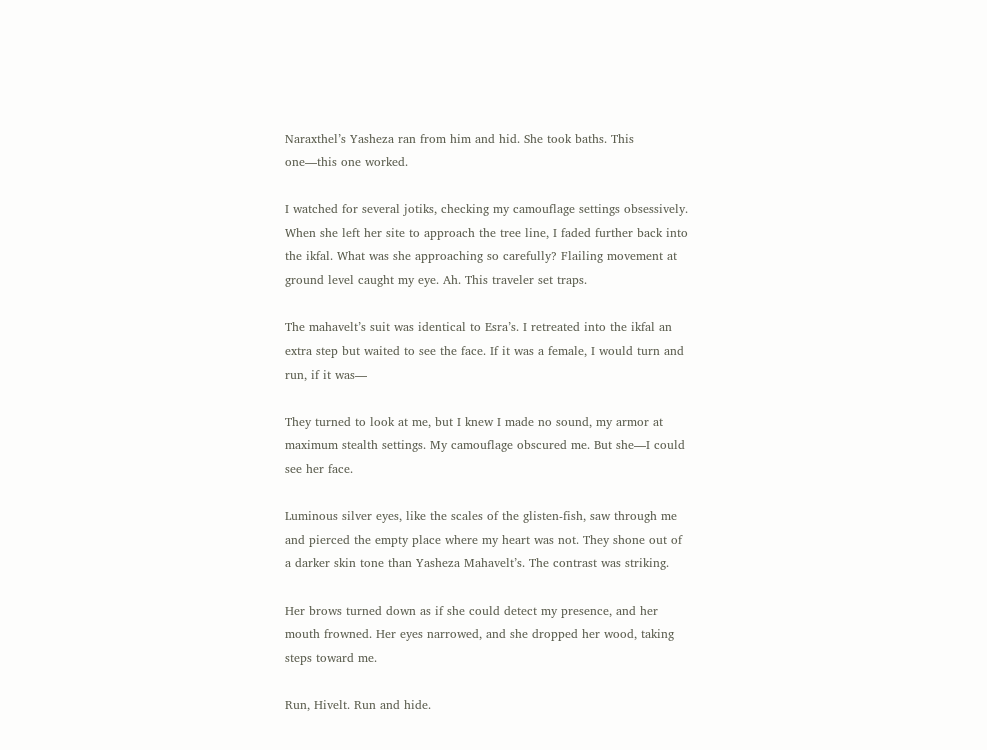Naraxthel’s Yasheza ran from him and hid. She took baths. This one—this one worked.

I watched for several jotiks, checking my camouflage settings obsessively. When she left her site to approach the tree line, I faded further back into the ikfal. What was she approaching so carefully? Flailing movement at ground level caught my eye. Ah. This traveler set traps.

The mahavelt’s suit was identical to Esra’s. I retreated into the ikfal an extra step but waited to see the face. If it was a female, I would turn and run, if it was—

They turned to look at me, but I knew I made no sound, my armor at maximum stealth settings. My camouflage obscured me. But she—I could see her face.

Luminous silver eyes, like the scales of the glisten-fish, saw through me and pierced the empty place where my heart was not. They shone out of a darker skin tone than Yasheza Mahavelt’s. The contrast was striking.

Her brows turned down as if she could detect my presence, and her mouth frowned. Her eyes narrowed, and she dropped her wood, taking steps toward me.

Run, Hivelt. Run and hide.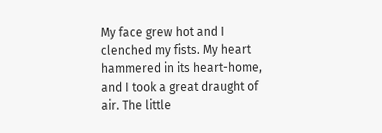My face grew hot and I clenched my fists. My heart hammered in its heart-home, and I took a great draught of air. The little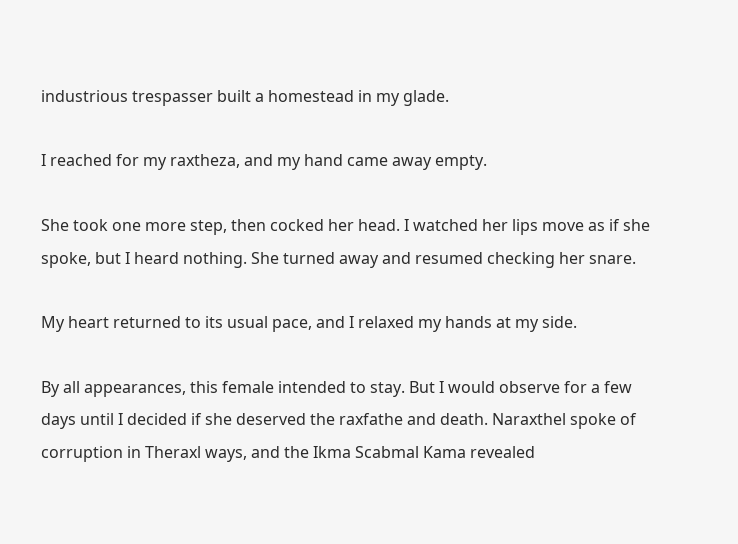industrious trespasser built a homestead in my glade.

I reached for my raxtheza, and my hand came away empty.

She took one more step, then cocked her head. I watched her lips move as if she spoke, but I heard nothing. She turned away and resumed checking her snare.

My heart returned to its usual pace, and I relaxed my hands at my side.

By all appearances, this female intended to stay. But I would observe for a few days until I decided if she deserved the raxfathe and death. Naraxthel spoke of corruption in Theraxl ways, and the Ikma Scabmal Kama revealed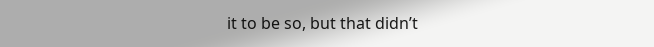it to be so, but that didn’t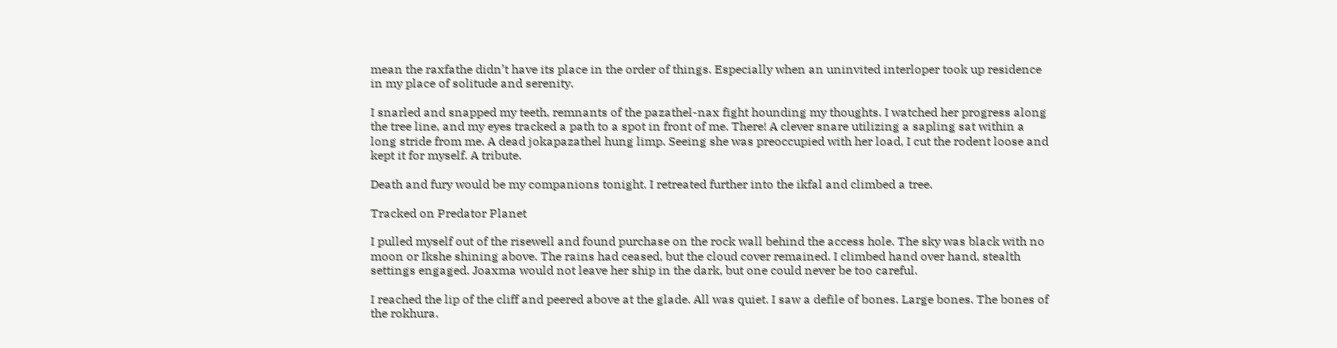mean the raxfathe didn’t have its place in the order of things. Especially when an uninvited interloper took up residence in my place of solitude and serenity.

I snarled and snapped my teeth, remnants of the pazathel-nax fight hounding my thoughts. I watched her progress along the tree line, and my eyes tracked a path to a spot in front of me. There! A clever snare utilizing a sapling sat within a long stride from me. A dead jokapazathel hung limp. Seeing she was preoccupied with her load, I cut the rodent loose and kept it for myself. A tribute.

Death and fury would be my companions tonight. I retreated further into the ikfal and climbed a tree.

Tracked on Predator Planet

I pulled myself out of the risewell and found purchase on the rock wall behind the access hole. The sky was black with no moon or Ikshe shining above. The rains had ceased, but the cloud cover remained. I climbed hand over hand, stealth settings engaged. Joaxma would not leave her ship in the dark, but one could never be too careful.

I reached the lip of the cliff and peered above at the glade. All was quiet. I saw a defile of bones. Large bones. The bones of the rokhura.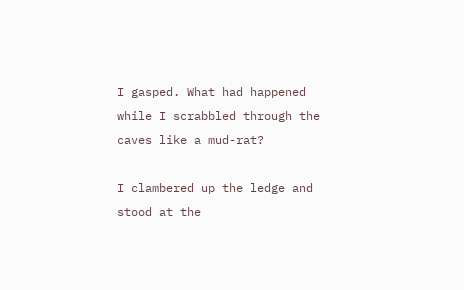I gasped. What had happened while I scrabbled through the caves like a mud-rat?

I clambered up the ledge and stood at the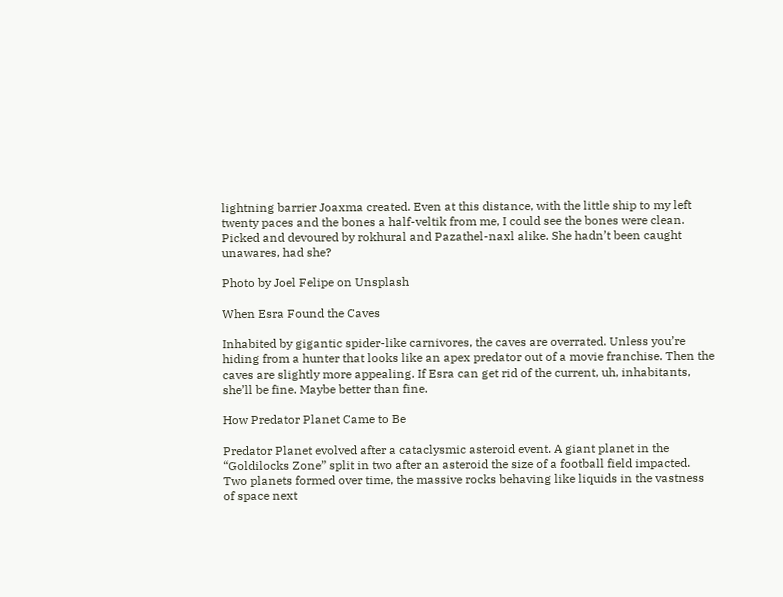lightning barrier Joaxma created. Even at this distance, with the little ship to my left twenty paces and the bones a half-veltik from me, I could see the bones were clean. Picked and devoured by rokhural and Pazathel-naxl alike. She hadn’t been caught unawares, had she?

Photo by Joel Felipe on Unsplash

When Esra Found the Caves

Inhabited by gigantic spider-like carnivores, the caves are overrated. Unless you’re hiding from a hunter that looks like an apex predator out of a movie franchise. Then the caves are slightly more appealing. If Esra can get rid of the current, uh, inhabitants, she’ll be fine. Maybe better than fine.

How Predator Planet Came to Be

Predator Planet evolved after a cataclysmic asteroid event. A giant planet in the “Goldilocks Zone” split in two after an asteroid the size of a football field impacted. Two planets formed over time, the massive rocks behaving like liquids in the vastness of space next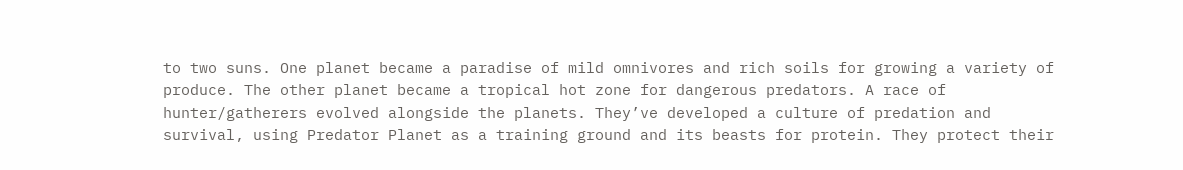to two suns. One planet became a paradise of mild omnivores and rich soils for growing a variety of produce. The other planet became a tropical hot zone for dangerous predators. A race of hunter/gatherers evolved alongside the planets. They’ve developed a culture of predation and survival, using Predator Planet as a training ground and its beasts for protein. They protect their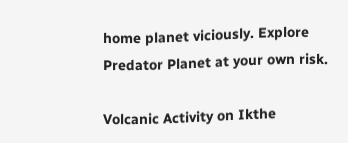home planet viciously. Explore Predator Planet at your own risk.

Volcanic Activity on Ikthe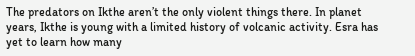The predators on Ikthe aren’t the only violent things there. In planet years, Ikthe is young with a limited history of volcanic activity. Esra has yet to learn how many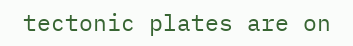tectonic plates are on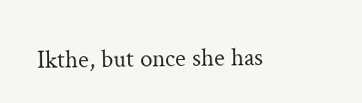Ikthe, but once she has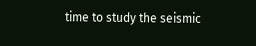time to study the seismic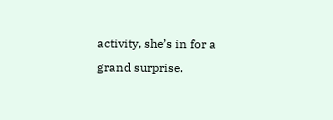activity, she’s in for a grand surprise.